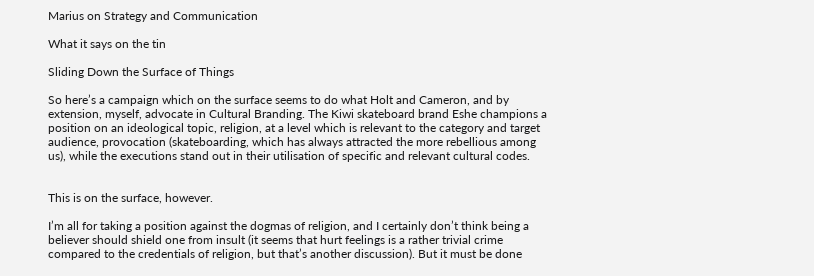Marius on Strategy and Communication

What it says on the tin

Sliding Down the Surface of Things

So here’s a campaign which on the surface seems to do what Holt and Cameron, and by extension, myself, advocate in Cultural Branding. The Kiwi skateboard brand Eshe champions a position on an ideological topic, religion, at a level which is relevant to the category and target audience, provocation (skateboarding, which has always attracted the more rebellious among us), while the executions stand out in their utilisation of specific and relevant cultural codes.


This is on the surface, however.

I’m all for taking a position against the dogmas of religion, and I certainly don’t think being a believer should shield one from insult (it seems that hurt feelings is a rather trivial crime compared to the credentials of religion, but that’s another discussion). But it must be done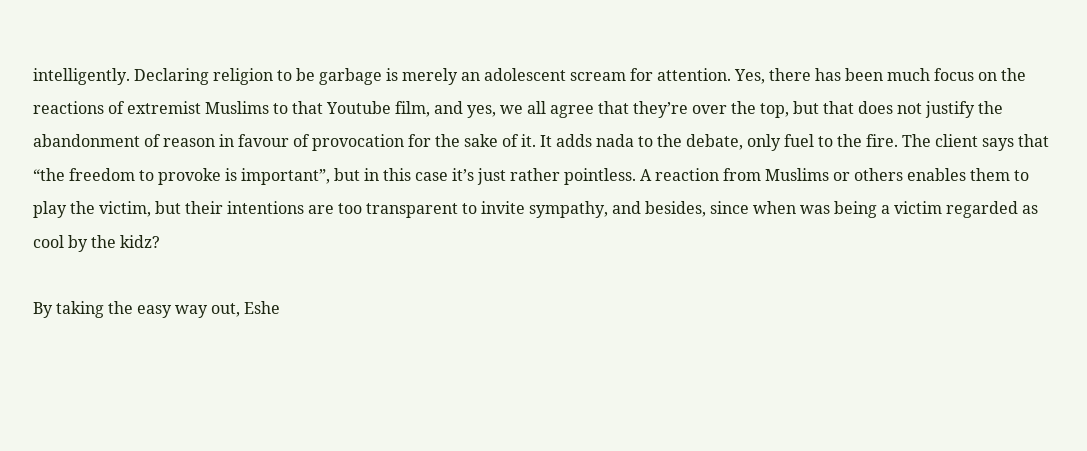intelligently. Declaring religion to be garbage is merely an adolescent scream for attention. Yes, there has been much focus on the reactions of extremist Muslims to that Youtube film, and yes, we all agree that they’re over the top, but that does not justify the abandonment of reason in favour of provocation for the sake of it. It adds nada to the debate, only fuel to the fire. The client says that “the freedom to provoke is important”, but in this case it’s just rather pointless. A reaction from Muslims or others enables them to play the victim, but their intentions are too transparent to invite sympathy, and besides, since when was being a victim regarded as cool by the kidz?

By taking the easy way out, Eshe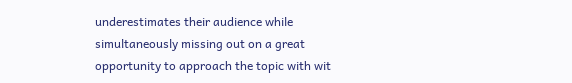underestimates their audience while simultaneously missing out on a great opportunity to approach the topic with wit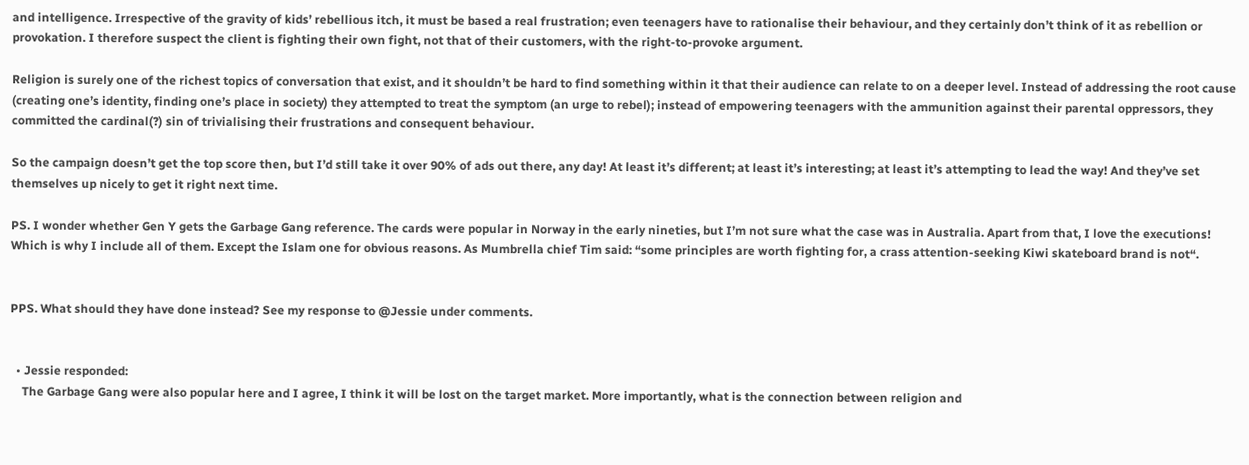and intelligence. Irrespective of the gravity of kids’ rebellious itch, it must be based a real frustration; even teenagers have to rationalise their behaviour, and they certainly don’t think of it as rebellion or provokation. I therefore suspect the client is fighting their own fight, not that of their customers, with the right-to-provoke argument.

Religion is surely one of the richest topics of conversation that exist, and it shouldn’t be hard to find something within it that their audience can relate to on a deeper level. Instead of addressing the root cause (creating one’s identity, finding one’s place in society) they attempted to treat the symptom (an urge to rebel); instead of empowering teenagers with the ammunition against their parental oppressors, they committed the cardinal(?) sin of trivialising their frustrations and consequent behaviour.

So the campaign doesn’t get the top score then, but I’d still take it over 90% of ads out there, any day! At least it’s different; at least it’s interesting; at least it’s attempting to lead the way! And they’ve set themselves up nicely to get it right next time.

PS. I wonder whether Gen Y gets the Garbage Gang reference. The cards were popular in Norway in the early nineties, but I’m not sure what the case was in Australia. Apart from that, I love the executions! Which is why I include all of them. Except the Islam one for obvious reasons. As Mumbrella chief Tim said: “some principles are worth fighting for, a crass attention-seeking Kiwi skateboard brand is not“.


PPS. What should they have done instead? See my response to @Jessie under comments.


  • Jessie responded:
    The Garbage Gang were also popular here and I agree, I think it will be lost on the target market. More importantly, what is the connection between religion and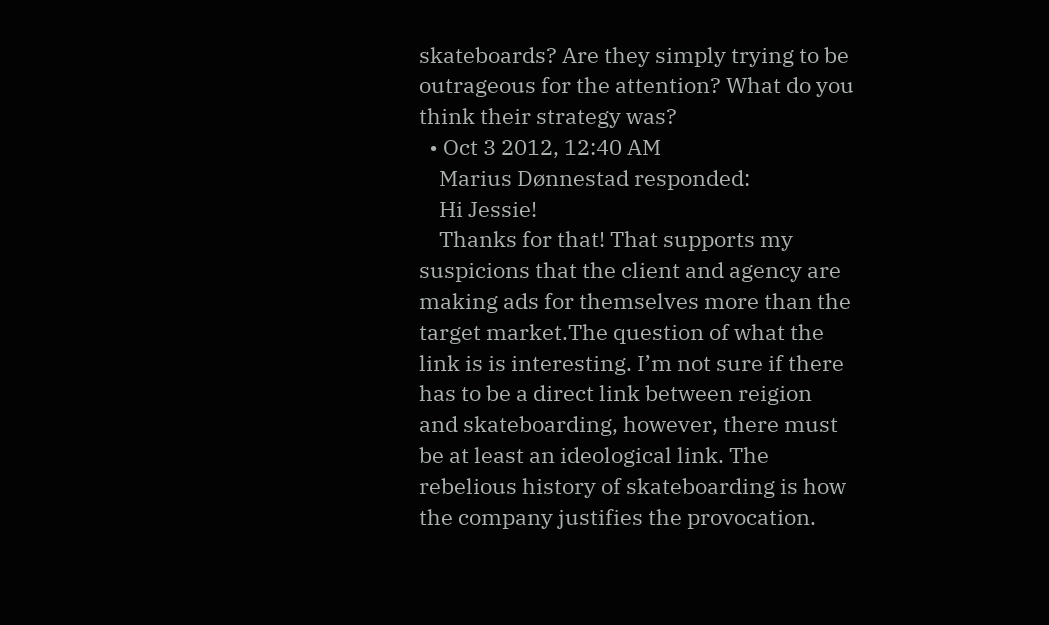skateboards? Are they simply trying to be outrageous for the attention? What do you think their strategy was?
  • Oct 3 2012, 12:40 AM
    Marius Dønnestad responded:
    Hi Jessie!
    Thanks for that! That supports my suspicions that the client and agency are making ads for themselves more than the target market.The question of what the link is is interesting. I’m not sure if there has to be a direct link between reigion and skateboarding, however, there must be at least an ideological link. The rebelious history of skateboarding is how the company justifies the provocation.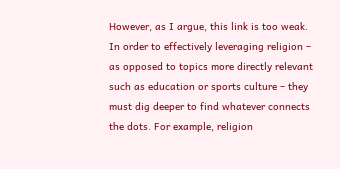However, as I argue, this link is too weak. In order to effectively leveraging religion – as opposed to topics more directly relevant such as education or sports culture – they must dig deeper to find whatever connects the dots. For example, religion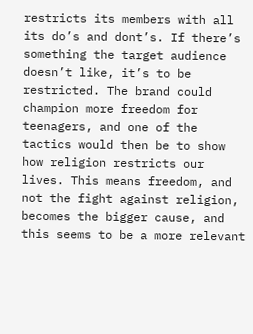restricts its members with all its do’s and dont’s. If there’s something the target audience doesn’t like, it’s to be restricted. The brand could champion more freedom for teenagers, and one of the tactics would then be to show how religion restricts our lives. This means freedom, and not the fight against religion, becomes the bigger cause, and this seems to be a more relevant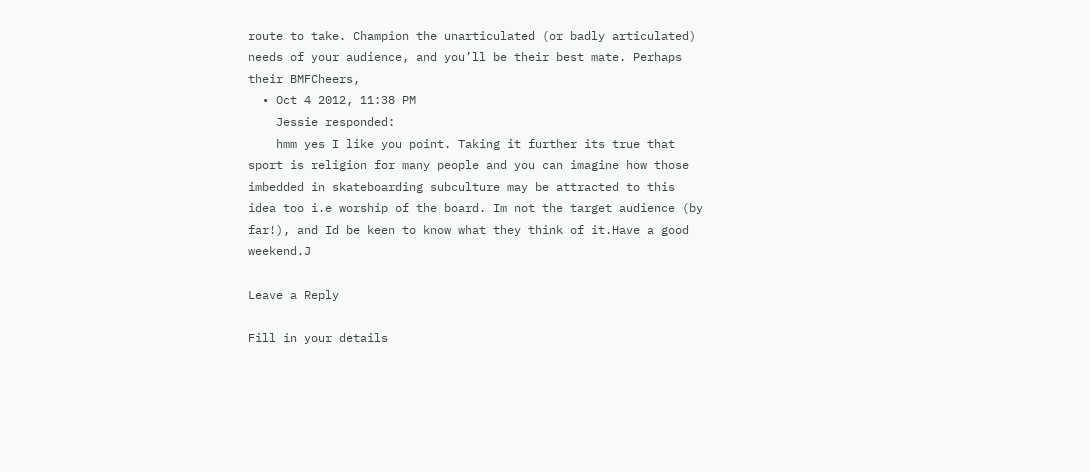route to take. Champion the unarticulated (or badly articulated) needs of your audience, and you’ll be their best mate. Perhaps their BMFCheers,
  • Oct 4 2012, 11:38 PM
    Jessie responded:
    hmm yes I like you point. Taking it further its true that sport is religion for many people and you can imagine how those imbedded in skateboarding subculture may be attracted to this idea too i.e worship of the board. Im not the target audience (by far!), and Id be keen to know what they think of it.Have a good weekend.J

Leave a Reply

Fill in your details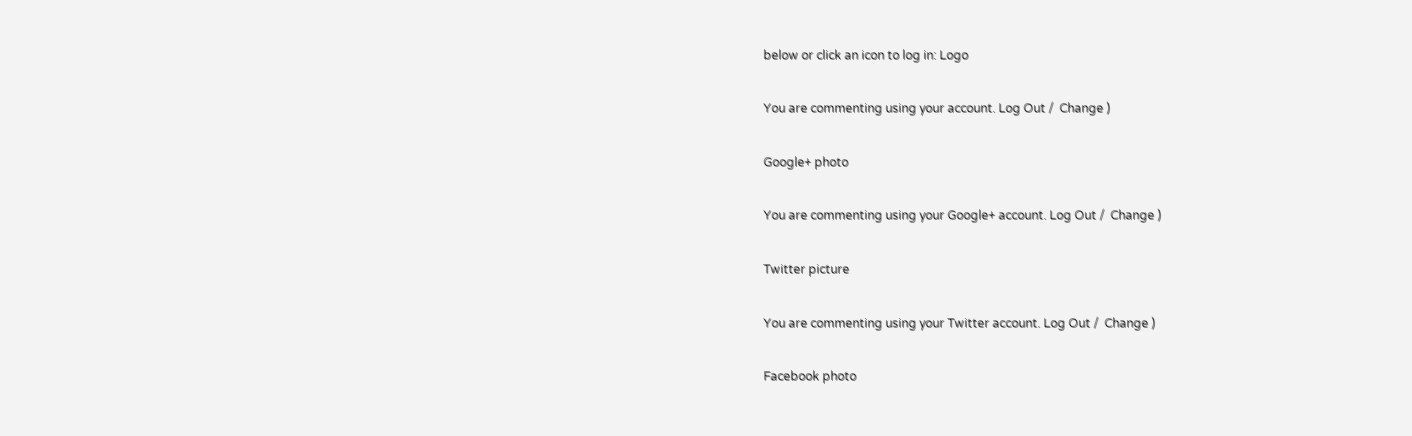below or click an icon to log in: Logo

You are commenting using your account. Log Out /  Change )

Google+ photo

You are commenting using your Google+ account. Log Out /  Change )

Twitter picture

You are commenting using your Twitter account. Log Out /  Change )

Facebook photo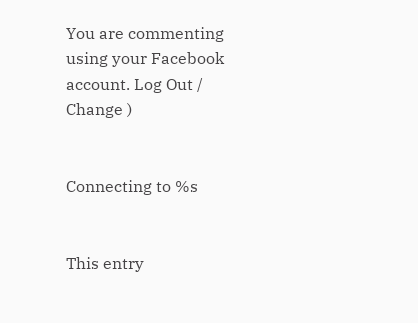You are commenting using your Facebook account. Log Out /  Change )


Connecting to %s


This entry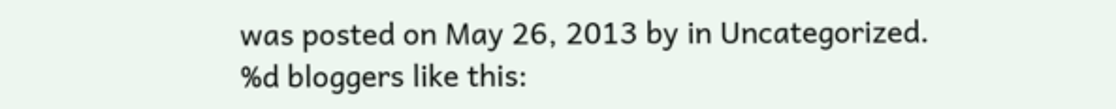was posted on May 26, 2013 by in Uncategorized.
%d bloggers like this: